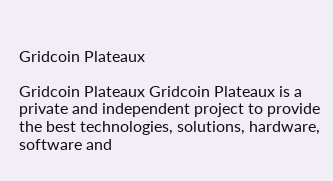Gridcoin Plateaux

Gridcoin Plateaux Gridcoin Plateaux is a private and independent project to provide the best technologies, solutions, hardware, software and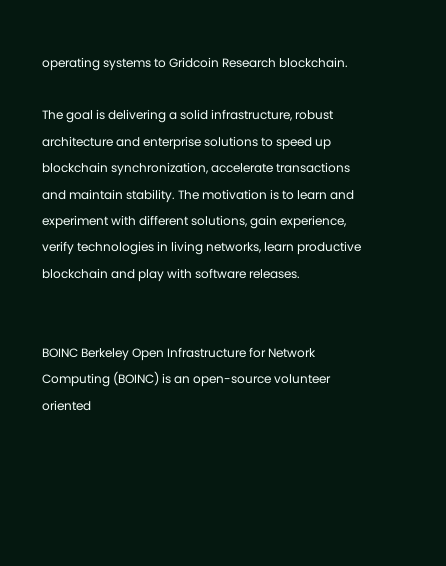operating systems to Gridcoin Research blockchain.

The goal is delivering a solid infrastructure, robust architecture and enterprise solutions to speed up blockchain synchronization, accelerate transactions and maintain stability. The motivation is to learn and experiment with different solutions, gain experience, verify technologies in living networks, learn productive blockchain and play with software releases.


BOINC Berkeley Open Infrastructure for Network Computing (BOINC) is an open-source volunteer oriented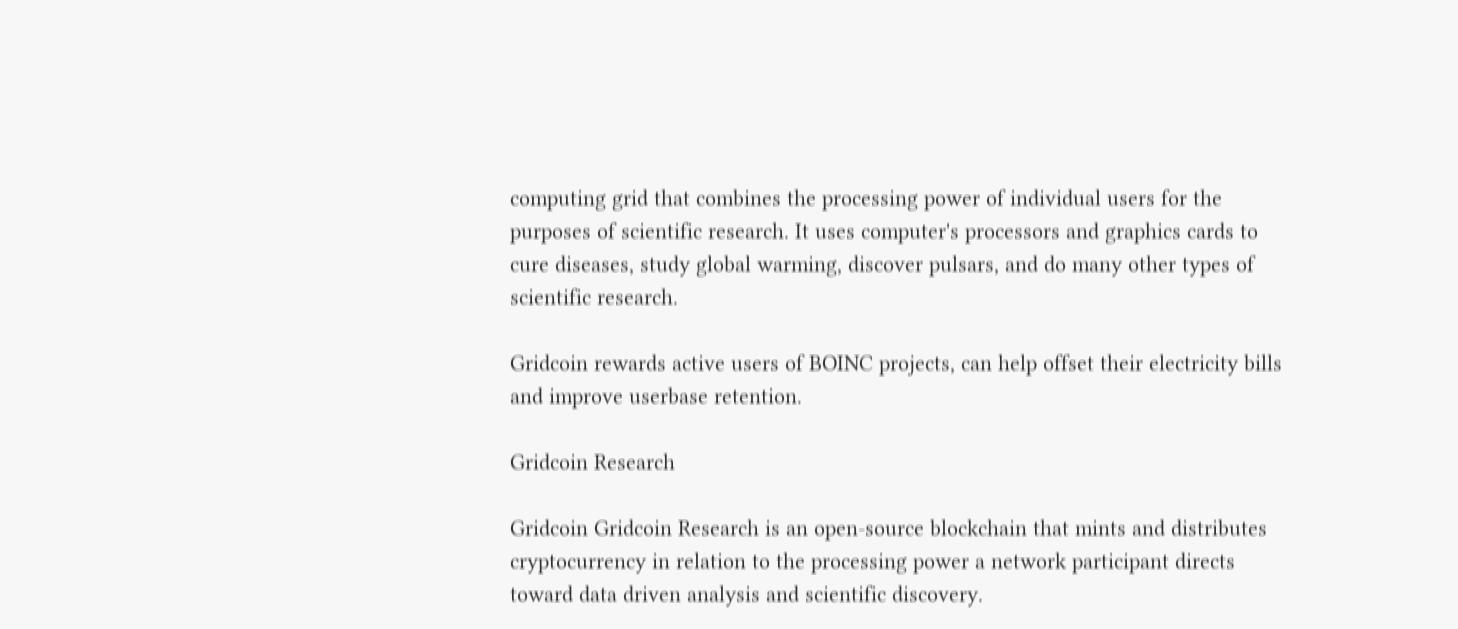computing grid that combines the processing power of individual users for the purposes of scientific research. It uses computer's processors and graphics cards to cure diseases, study global warming, discover pulsars, and do many other types of scientific research.

Gridcoin rewards active users of BOINC projects, can help offset their electricity bills and improve userbase retention.

Gridcoin Research

Gridcoin Gridcoin Research is an open-source blockchain that mints and distributes cryptocurrency in relation to the processing power a network participant directs toward data driven analysis and scientific discovery.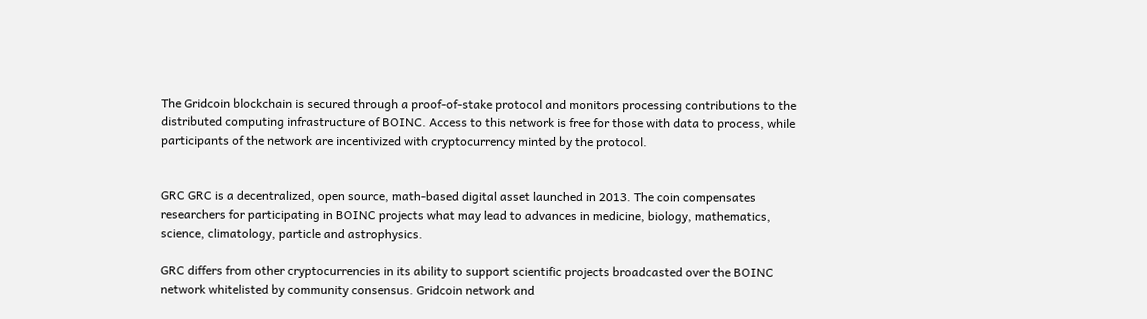The Gridcoin blockchain is secured through a proof-of-stake protocol and monitors processing contributions to the distributed computing infrastructure of BOINC. Access to this network is free for those with data to process, while participants of the network are incentivized with cryptocurrency minted by the protocol.


GRC GRC is a decentralized, open source, math-based digital asset launched in 2013. The coin compensates researchers for participating in BOINC projects what may lead to advances in medicine, biology, mathematics, science, climatology, particle and astrophysics.

GRC differs from other cryptocurrencies in its ability to support scientific projects broadcasted over the BOINC network whitelisted by community consensus. Gridcoin network and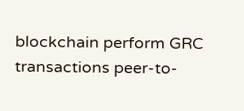blockchain perform GRC transactions peer-to-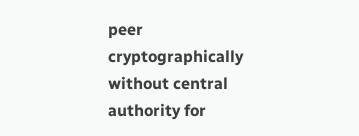peer cryptographically without central authority for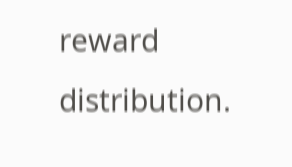reward distribution.